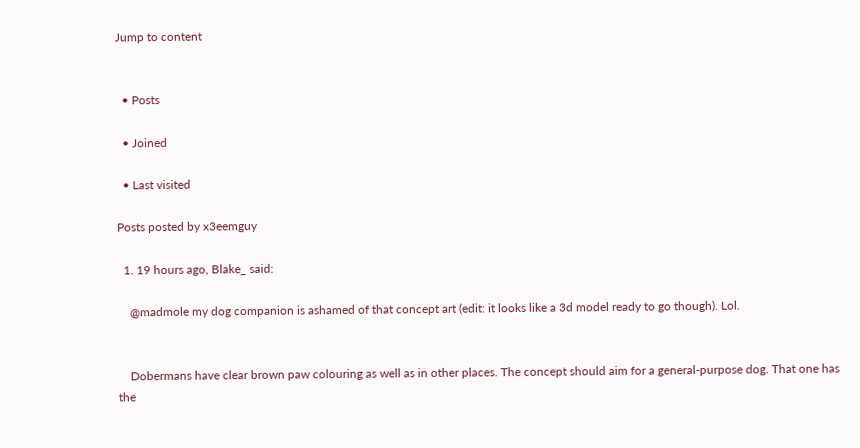Jump to content


  • Posts

  • Joined

  • Last visited

Posts posted by x3eemguy

  1. 19 hours ago, Blake_ said:

    @madmole my dog companion is ashamed of that concept art (edit: it looks like a 3d model ready to go though). Lol.


    Dobermans have clear brown paw colouring as well as in other places. The concept should aim for a general-purpose dog. That one has the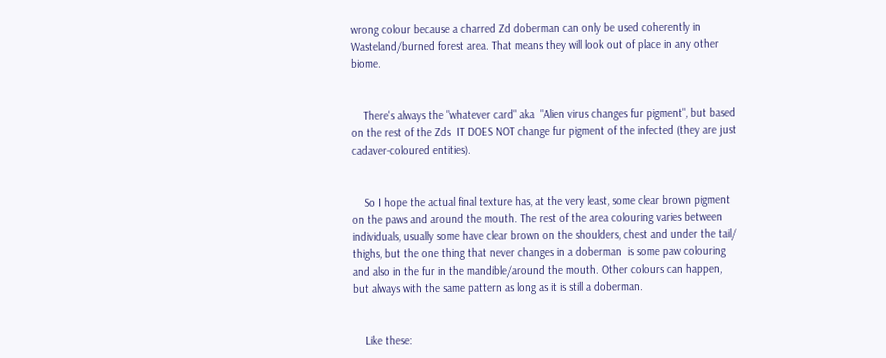wrong colour because a charred Zd doberman can only be used coherently in Wasteland/burned forest area. That means they will look out of place in any other biome.


    There's always the "whatever card" aka  "Alien virus changes fur pigment", but based on the rest of the Zds  IT DOES NOT change fur pigment of the infected (they are just cadaver-coloured entities).


    So I hope the actual final texture has, at the very least, some clear brown pigment on the paws and around the mouth. The rest of the area colouring varies between individuals, usually some have clear brown on the shoulders, chest and under the tail/ thighs, but the one thing that never changes in a doberman  is some paw colouring and also in the fur in the mandible/around the mouth. Other colours can happen, but always with the same pattern as long as it is still a doberman.


    Like these: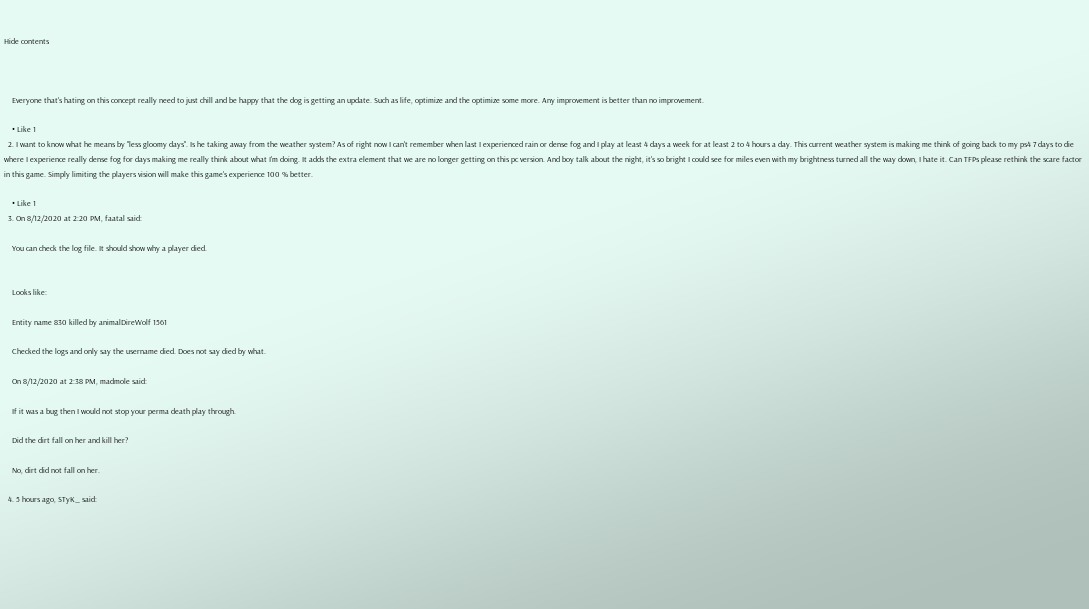Hide contents



    Everyone that's hating on this concept really need to just chill and be happy that the dog is getting an update. Such as life, optimize and the optimize some more. Any improvement is better than no improvement.

    • Like 1
  2. I want to know what he means by "less gloomy days". Is he taking away from the weather system? As of right now I can't remember when last I experienced rain or dense fog and I play at least 4 days a week for at least 2 to 4 hours a day. This current weather system is making me think of going back to my ps4 7 days to die where I experience really dense fog for days making me really think about what I'm doing. It adds the extra element that we are no longer getting on this pc version. And boy talk about the night, it's so bright I could see for miles even with my brightness turned all the way down, I hate it. Can TFPs please rethink the scare factor in this game. Simply limiting the players vision will make this game's experience 100 % better.

    • Like 1
  3. On 8/12/2020 at 2:20 PM, faatal said:

    You can check the log file. It should show why a player died.


    Looks like:

    Entity name 830 killed by animalDireWolf 1561

    Checked the logs and only say the username died. Does not say died by what.

    On 8/12/2020 at 2:38 PM, madmole said:

    If it was a bug then I would not stop your perma death play through.

    Did the dirt fall on her and kill her?

    No, dirt did not fall on her.

  4. 5 hours ago, STyK_ said: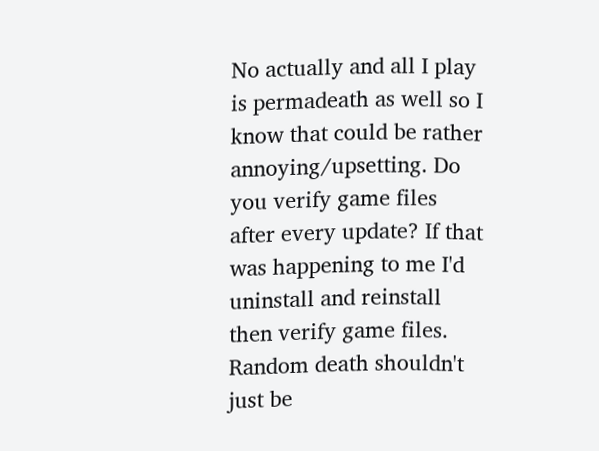No actually and all I play is permadeath as well so I know that could be rather annoying/upsetting. Do you verify game files after every update? If that was happening to me I'd uninstall and reinstall then verify game files. Random death shouldn't just be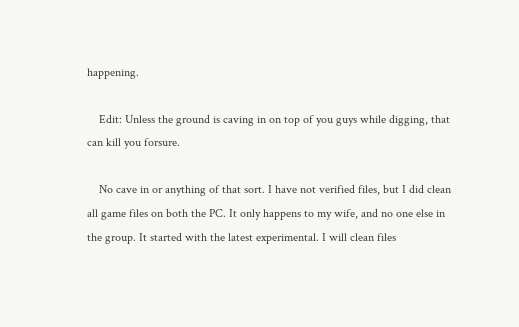happening.

    Edit: Unless the ground is caving in on top of you guys while digging, that can kill you forsure.

    No cave in or anything of that sort. I have not verified files, but I did clean all game files on both the PC. It only happens to my wife, and no one else in the group. It started with the latest experimental. I will clean files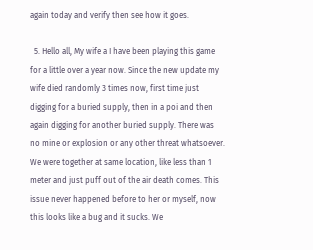again today and verify then see how it goes.

  5. Hello all, My wife a I have been playing this game for a little over a year now. Since the new update my wife died randomly 3 times now, first time just digging for a buried supply, then in a poi and then again digging for another buried supply. There was no mine or explosion or any other threat whatsoever. We were together at same location, like less than 1 meter and just puff out of the air death comes. This issue never happened before to her or myself, now this looks like a bug and it sucks. We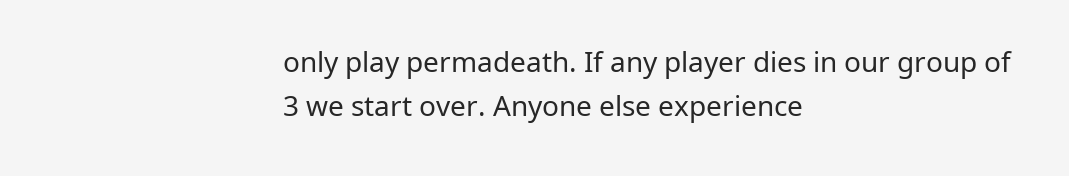only play permadeath. If any player dies in our group of 3 we start over. Anyone else experience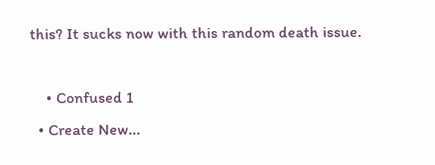this? It sucks now with this random death issue.

    • Confused 1
  • Create New...